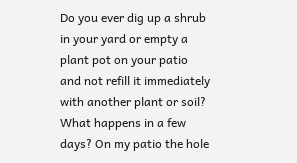Do you ever dig up a shrub in your yard or empty a plant pot on your patio and not refill it immediately with another plant or soil? What happens in a few days? On my patio the hole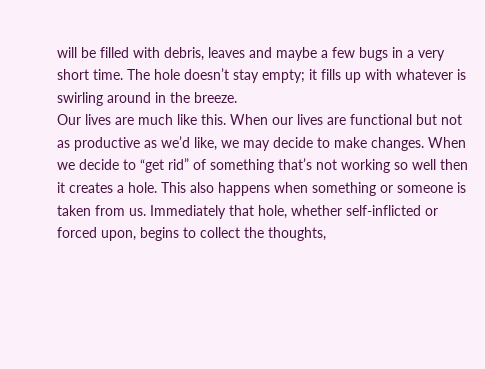will be filled with debris, leaves and maybe a few bugs in a very short time. The hole doesn’t stay empty; it fills up with whatever is swirling around in the breeze.
Our lives are much like this. When our lives are functional but not as productive as we’d like, we may decide to make changes. When we decide to “get rid” of something that’s not working so well then it creates a hole. This also happens when something or someone is taken from us. Immediately that hole, whether self-inflicted or forced upon, begins to collect the thoughts,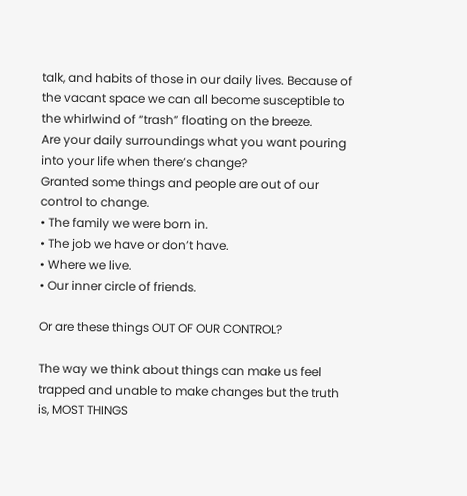talk, and habits of those in our daily lives. Because of the vacant space we can all become susceptible to the whirlwind of “trash” floating on the breeze.
Are your daily surroundings what you want pouring into your life when there’s change?
Granted some things and people are out of our control to change.
• The family we were born in.
• The job we have or don’t have.
• Where we live.
• Our inner circle of friends.

Or are these things OUT OF OUR CONTROL?

The way we think about things can make us feel trapped and unable to make changes but the truth is, MOST THINGS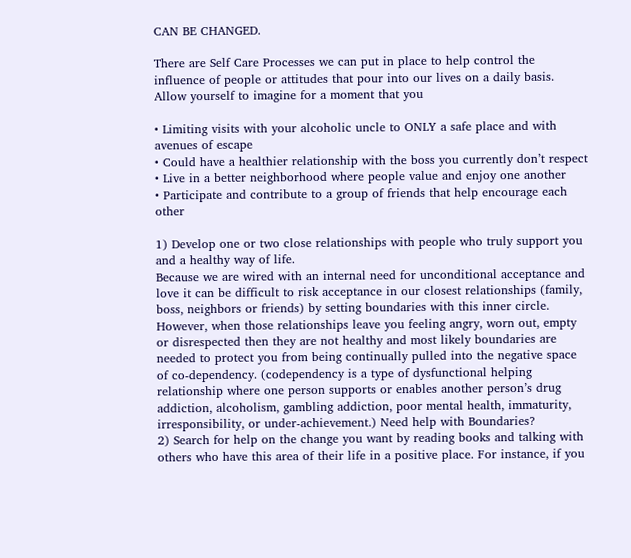CAN BE CHANGED.

There are Self Care Processes we can put in place to help control the influence of people or attitudes that pour into our lives on a daily basis. Allow yourself to imagine for a moment that you

• Limiting visits with your alcoholic uncle to ONLY a safe place and with avenues of escape
• Could have a healthier relationship with the boss you currently don’t respect
• Live in a better neighborhood where people value and enjoy one another
• Participate and contribute to a group of friends that help encourage each other

1) Develop one or two close relationships with people who truly support you and a healthy way of life.
Because we are wired with an internal need for unconditional acceptance and love it can be difficult to risk acceptance in our closest relationships (family, boss, neighbors or friends) by setting boundaries with this inner circle. However, when those relationships leave you feeling angry, worn out, empty or disrespected then they are not healthy and most likely boundaries are needed to protect you from being continually pulled into the negative space of co-dependency. (codependency is a type of dysfunctional helping relationship where one person supports or enables another person’s drug addiction, alcoholism, gambling addiction, poor mental health, immaturity, irresponsibility, or under-achievement.) Need help with Boundaries?
2) Search for help on the change you want by reading books and talking with others who have this area of their life in a positive place. For instance, if you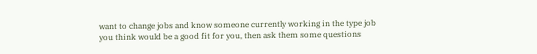want to change jobs and know someone currently working in the type job you think would be a good fit for you, then ask them some questions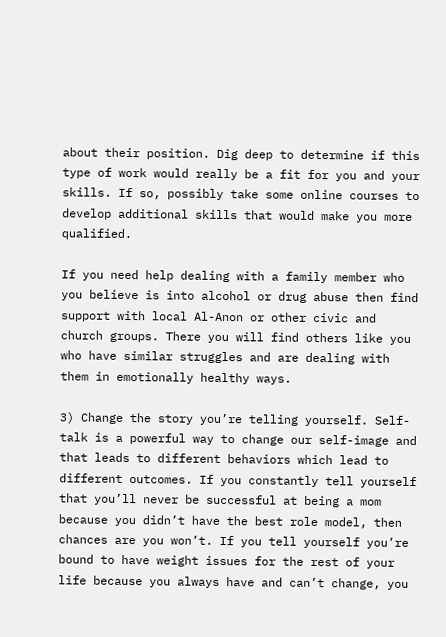about their position. Dig deep to determine if this type of work would really be a fit for you and your skills. If so, possibly take some online courses to develop additional skills that would make you more qualified.

If you need help dealing with a family member who you believe is into alcohol or drug abuse then find support with local Al-Anon or other civic and church groups. There you will find others like you who have similar struggles and are dealing with them in emotionally healthy ways.

3) Change the story you’re telling yourself. Self-talk is a powerful way to change our self-image and that leads to different behaviors which lead to different outcomes. If you constantly tell yourself that you’ll never be successful at being a mom because you didn’t have the best role model, then chances are you won’t. If you tell yourself you’re bound to have weight issues for the rest of your life because you always have and can’t change, you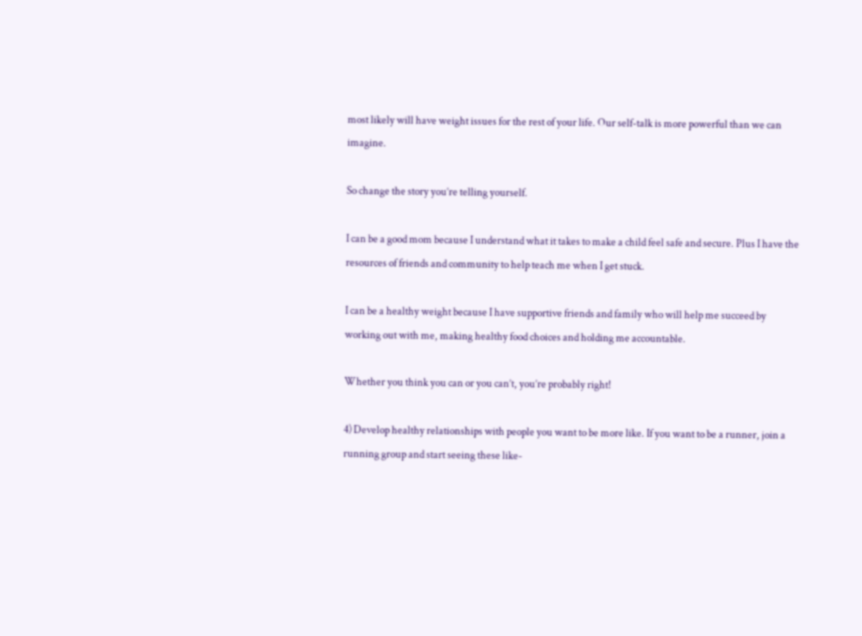most likely will have weight issues for the rest of your life. Our self-talk is more powerful than we can imagine.

So change the story you’re telling yourself.

I can be a good mom because I understand what it takes to make a child feel safe and secure. Plus I have the resources of friends and community to help teach me when I get stuck.

I can be a healthy weight because I have supportive friends and family who will help me succeed by working out with me, making healthy food choices and holding me accountable.

Whether you think you can or you can’t, you’re probably right!

4) Develop healthy relationships with people you want to be more like. If you want to be a runner, join a running group and start seeing these like-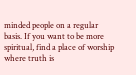minded people on a regular basis. If you want to be more spiritual, find a place of worship where truth is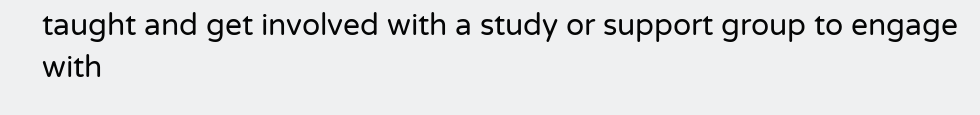taught and get involved with a study or support group to engage with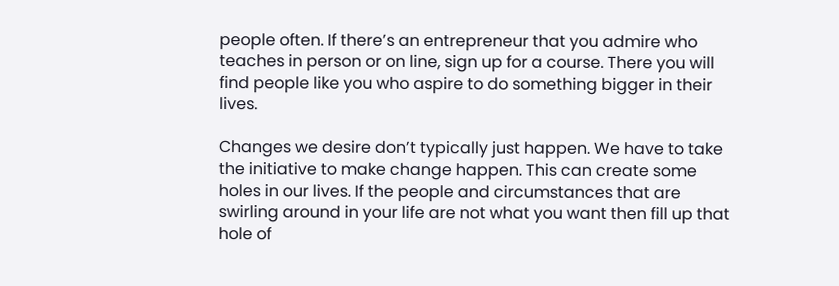people often. If there’s an entrepreneur that you admire who teaches in person or on line, sign up for a course. There you will find people like you who aspire to do something bigger in their lives.

Changes we desire don’t typically just happen. We have to take the initiative to make change happen. This can create some holes in our lives. If the people and circumstances that are swirling around in your life are not what you want then fill up that hole of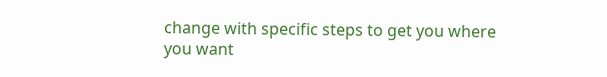change with specific steps to get you where you want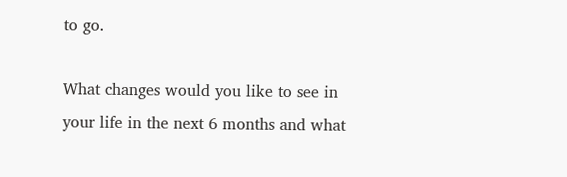to go.

What changes would you like to see in your life in the next 6 months and what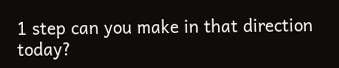1 step can you make in that direction today?